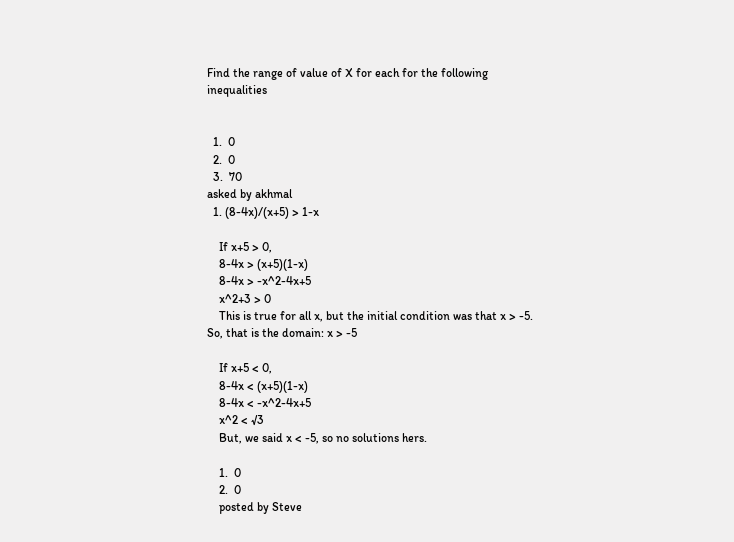Find the range of value of X for each for the following inequalities


  1.  0
  2.  0
  3.  70
asked by akhmal
  1. (8-4x)/(x+5) > 1-x

    If x+5 > 0,
    8-4x > (x+5)(1-x)
    8-4x > -x^2-4x+5
    x^2+3 > 0
    This is true for all x, but the initial condition was that x > -5. So, that is the domain: x > -5

    If x+5 < 0,
    8-4x < (x+5)(1-x)
    8-4x < -x^2-4x+5
    x^2 < √3
    But, we said x < -5, so no solutions hers.

    1.  0
    2.  0
    posted by Steve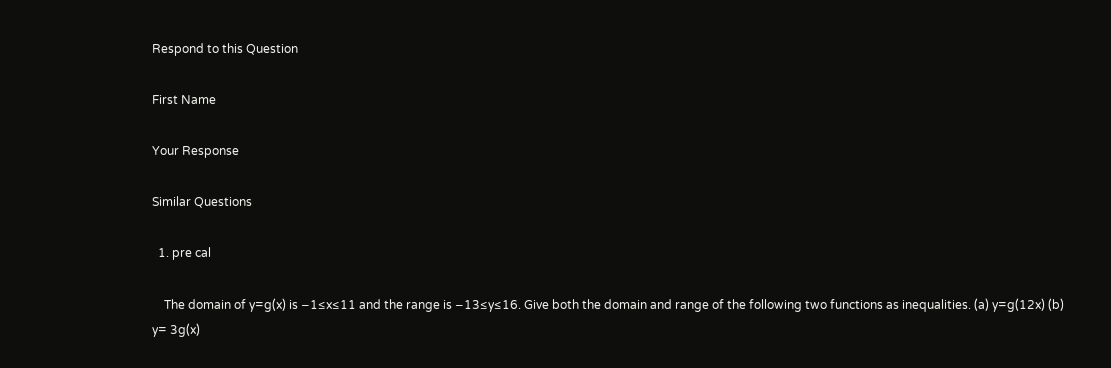Respond to this Question

First Name

Your Response

Similar Questions

  1. pre cal

    The domain of y=g(x) is −1≤x≤11 and the range is −13≤y≤16. Give both the domain and range of the following two functions as inequalities. (a) y=g(12x) (b) y= 3g(x)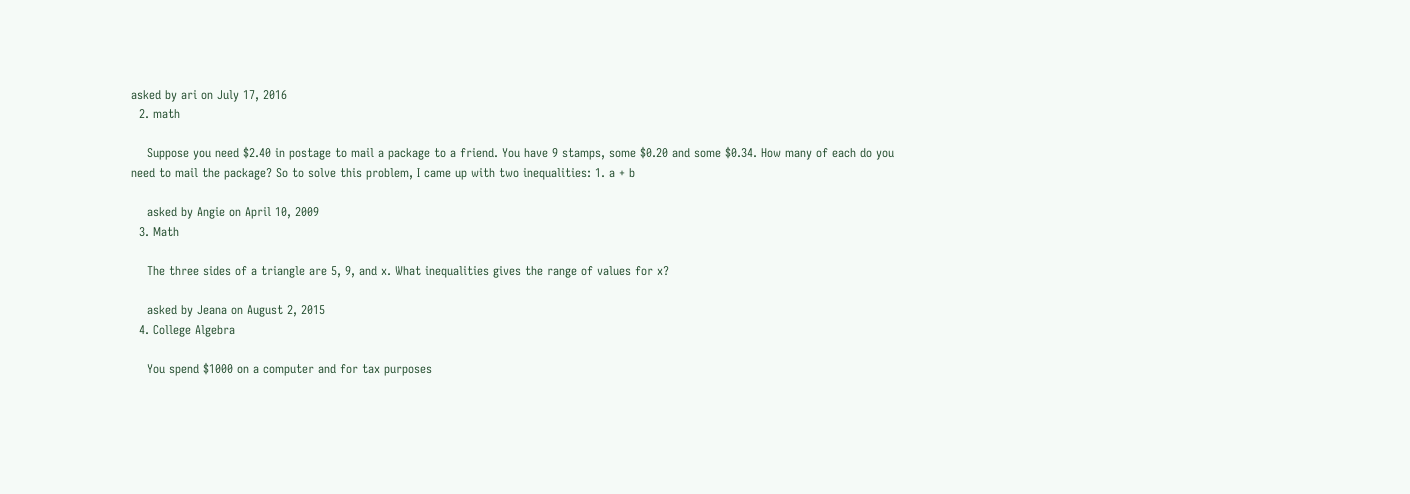asked by ari on July 17, 2016
  2. math

    Suppose you need $2.40 in postage to mail a package to a friend. You have 9 stamps, some $0.20 and some $0.34. How many of each do you need to mail the package? So to solve this problem, I came up with two inequalities: 1. a + b

    asked by Angie on April 10, 2009
  3. Math

    The three sides of a triangle are 5, 9, and x. What inequalities gives the range of values for x?

    asked by Jeana on August 2, 2015
  4. College Algebra

    You spend $1000 on a computer and for tax purposes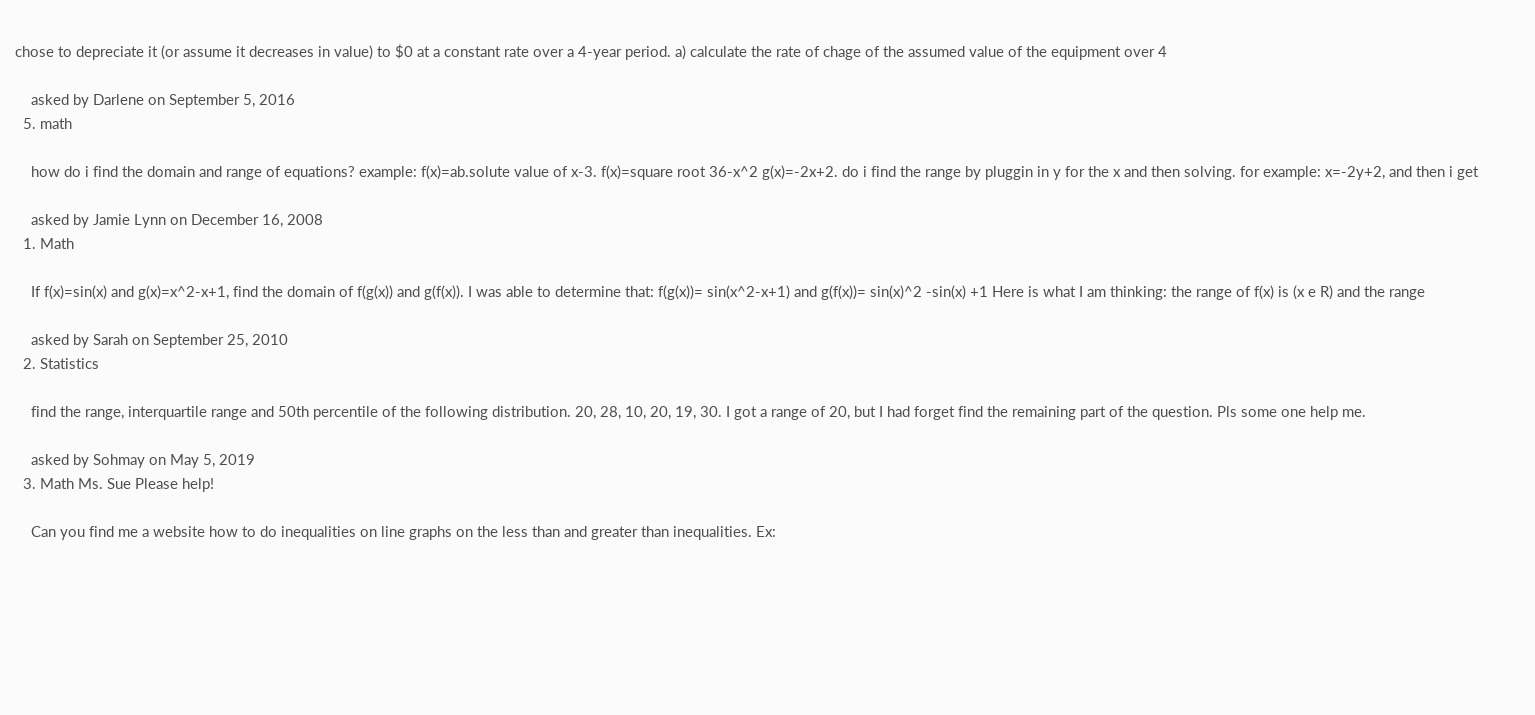chose to depreciate it (or assume it decreases in value) to $0 at a constant rate over a 4-year period. a) calculate the rate of chage of the assumed value of the equipment over 4

    asked by Darlene on September 5, 2016
  5. math

    how do i find the domain and range of equations? example: f(x)=ab.solute value of x-3. f(x)=square root 36-x^2 g(x)=-2x+2. do i find the range by pluggin in y for the x and then solving. for example: x=-2y+2, and then i get

    asked by Jamie Lynn on December 16, 2008
  1. Math

    If f(x)=sin(x) and g(x)=x^2-x+1, find the domain of f(g(x)) and g(f(x)). I was able to determine that: f(g(x))= sin(x^2-x+1) and g(f(x))= sin(x)^2 -sin(x) +1 Here is what I am thinking: the range of f(x) is (x e R) and the range

    asked by Sarah on September 25, 2010
  2. Statistics

    find the range, interquartile range and 50th percentile of the following distribution. 20, 28, 10, 20, 19, 30. I got a range of 20, but I had forget find the remaining part of the question. Pls some one help me.

    asked by Sohmay on May 5, 2019
  3. Math Ms. Sue Please help!

    Can you find me a website how to do inequalities on line graphs on the less than and greater than inequalities. Ex: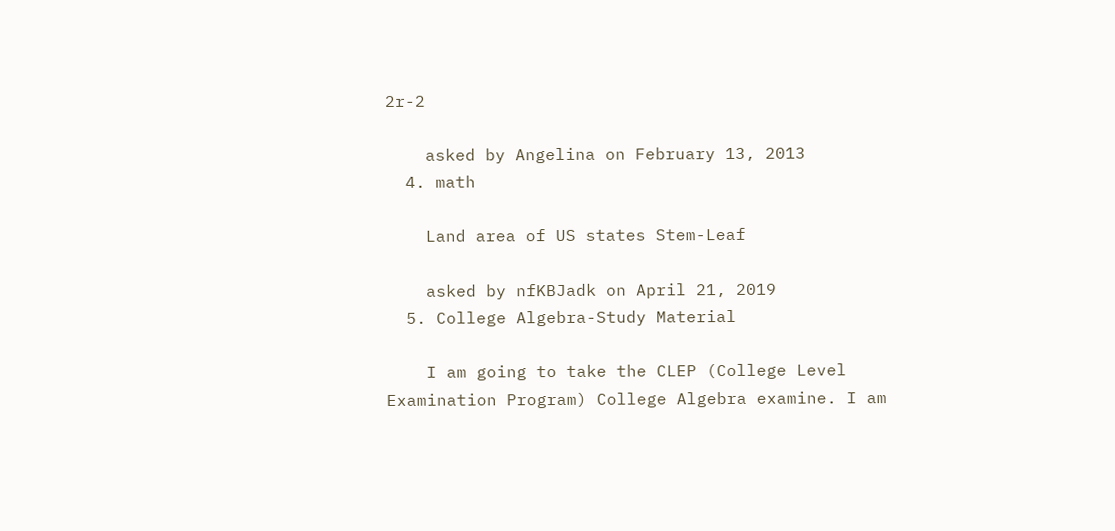2r-2

    asked by Angelina on February 13, 2013
  4. math

    Land area of US states Stem-Leaf

    asked by nfKBJadk on April 21, 2019
  5. College Algebra-Study Material

    I am going to take the CLEP (College Level Examination Program) College Algebra examine. I am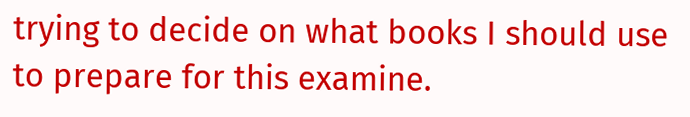trying to decide on what books I should use to prepare for this examine.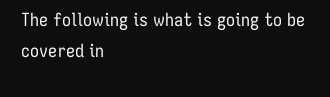The following is what is going to be covered in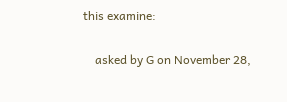this examine:

    asked by G on November 28,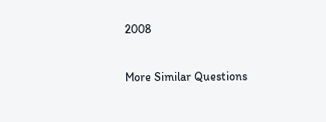2008

More Similar Questions